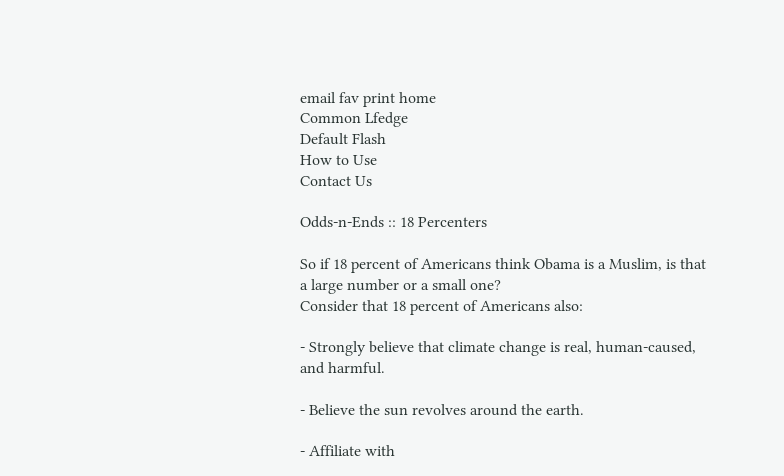email fav print home
Common Lfedge
Default Flash
How to Use
Contact Us

Odds-n-Ends :: 18 Percenters

So if 18 percent of Americans think Obama is a Muslim, is that a large number or a small one?
Consider that 18 percent of Americans also:

- Strongly believe that climate change is real, human-caused, and harmful.

- Believe the sun revolves around the earth.

- Affiliate with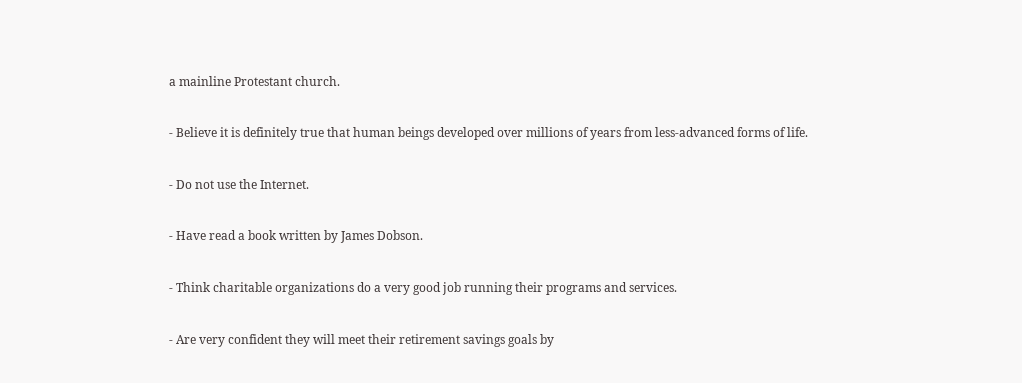a mainline Protestant church.

- Believe it is definitely true that human beings developed over millions of years from less-advanced forms of life.

- Do not use the Internet.

- Have read a book written by James Dobson.

- Think charitable organizations do a very good job running their programs and services.

- Are very confident they will meet their retirement savings goals by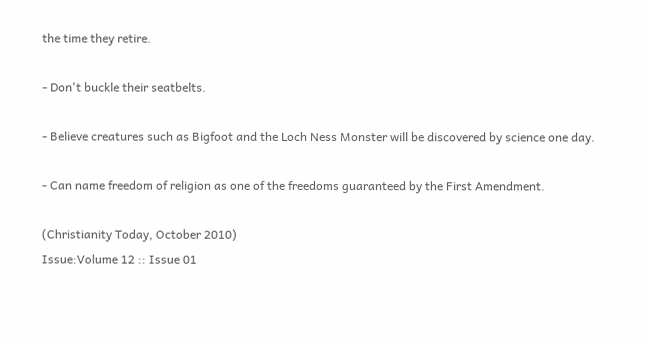the time they retire.

- Don't buckle their seatbelts.

- Believe creatures such as Bigfoot and the Loch Ness Monster will be discovered by science one day.

- Can name freedom of religion as one of the freedoms guaranteed by the First Amendment.

(Christianity Today, October 2010)
Issue:Volume 12 :: Issue 01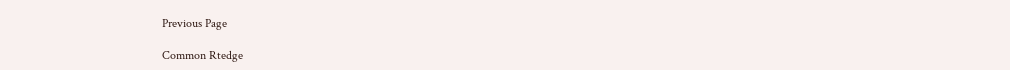Previous Page

Common Rtedge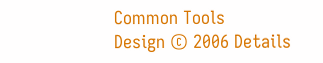Common Tools
Design © 2006 Details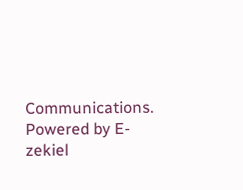Communications. Powered by E-zekiel